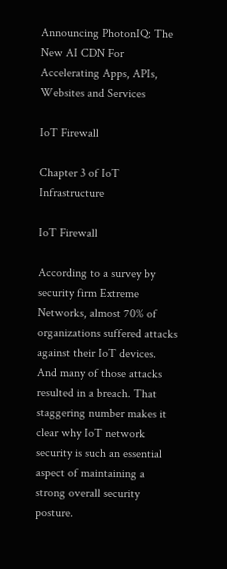Announcing PhotonIQ: The New AI CDN For Accelerating Apps, APIs, Websites and Services

IoT Firewall

Chapter 3 of IoT Infrastructure

IoT Firewall

According to a survey by security firm Extreme Networks, almost 70% of organizations suffered attacks against their IoT devices. And many of those attacks resulted in a breach. That staggering number makes it clear why IoT network security is such an essential aspect of maintaining a strong overall security posture.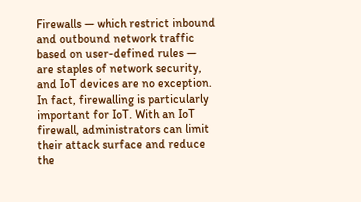Firewalls — which restrict inbound and outbound network traffic based on user-defined rules — are staples of network security, and IoT devices are no exception. In fact, firewalling is particularly important for IoT. With an IoT firewall, administrators can limit their attack surface and reduce the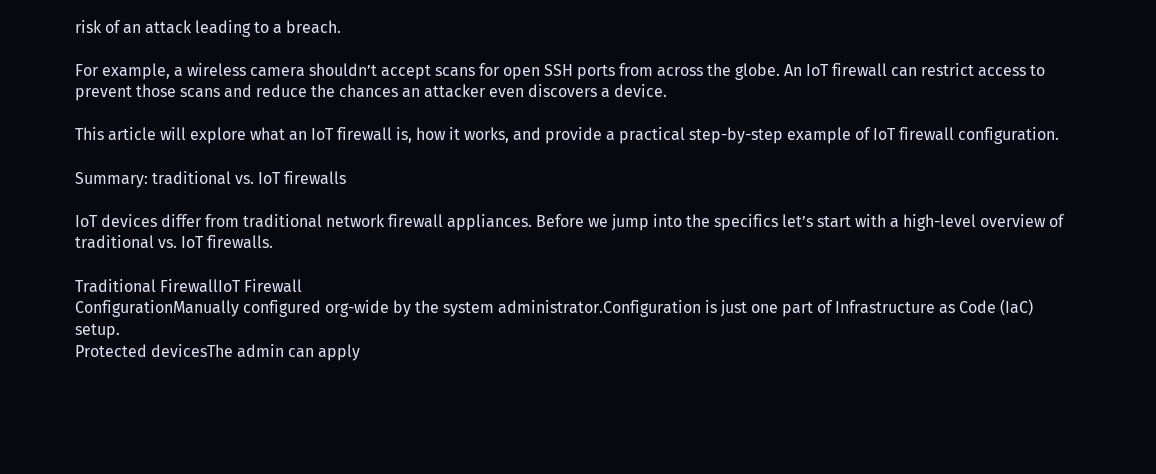risk of an attack leading to a breach.

For example, a wireless camera shouldn’t accept scans for open SSH ports from across the globe. An IoT firewall can restrict access to prevent those scans and reduce the chances an attacker even discovers a device.

This article will explore what an IoT firewall is, how it works, and provide a practical step-by-step example of IoT firewall configuration.

Summary: traditional vs. IoT firewalls

IoT devices differ from traditional network firewall appliances. Before we jump into the specifics let’s start with a high-level overview of traditional vs. IoT firewalls.

Traditional FirewallIoT Firewall
ConfigurationManually configured org-wide by the system administrator.Configuration is just one part of Infrastructure as Code (IaC) setup.
Protected devicesThe admin can apply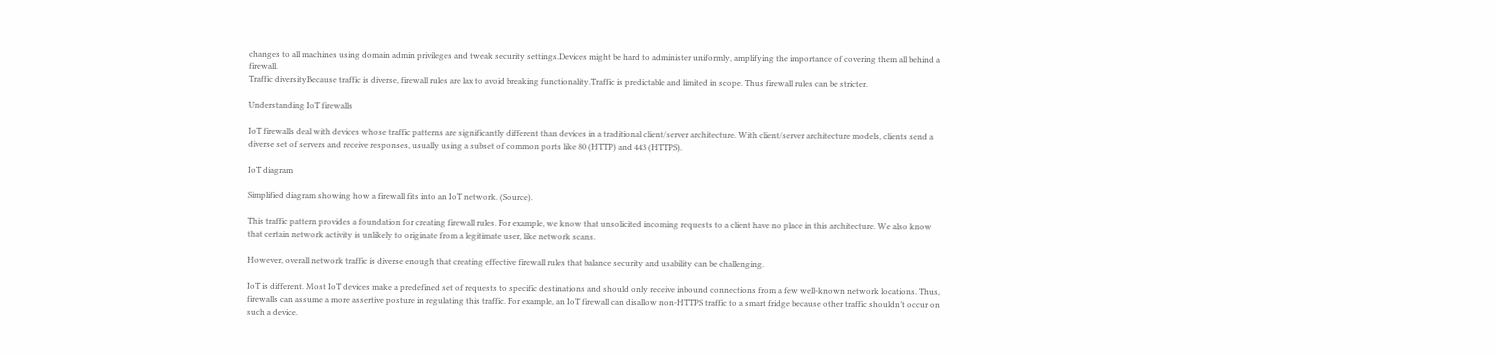changes to all machines using domain admin privileges and tweak security settings.Devices might be hard to administer uniformly, amplifying the importance of covering them all behind a firewall.
Traffic diversityBecause traffic is diverse, firewall rules are lax to avoid breaking functionality.Traffic is predictable and limited in scope. Thus firewall rules can be stricter.

Understanding IoT firewalls

IoT firewalls deal with devices whose traffic patterns are significantly different than devices in a traditional client/server architecture. With client/server architecture models, clients send a diverse set of servers and receive responses, usually using a subset of common ports like 80 (HTTP) and 443 (HTTPS).

IoT diagram

Simplified diagram showing how a firewall fits into an IoT network. (Source).

This traffic pattern provides a foundation for creating firewall rules. For example, we know that unsolicited incoming requests to a client have no place in this architecture. We also know that certain network activity is unlikely to originate from a legitimate user, like network scans.

However, overall network traffic is diverse enough that creating effective firewall rules that balance security and usability can be challenging.

IoT is different. Most IoT devices make a predefined set of requests to specific destinations and should only receive inbound connections from a few well-known network locations. Thus, firewalls can assume a more assertive posture in regulating this traffic. For example, an IoT firewall can disallow non-HTTPS traffic to a smart fridge because other traffic shouldn’t occur on such a device.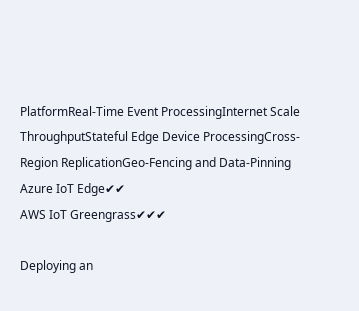PlatformReal-Time Event ProcessingInternet Scale ThroughputStateful Edge Device ProcessingCross-Region ReplicationGeo-Fencing and Data-Pinning
Azure IoT Edge✔✔
AWS IoT Greengrass✔✔✔

Deploying an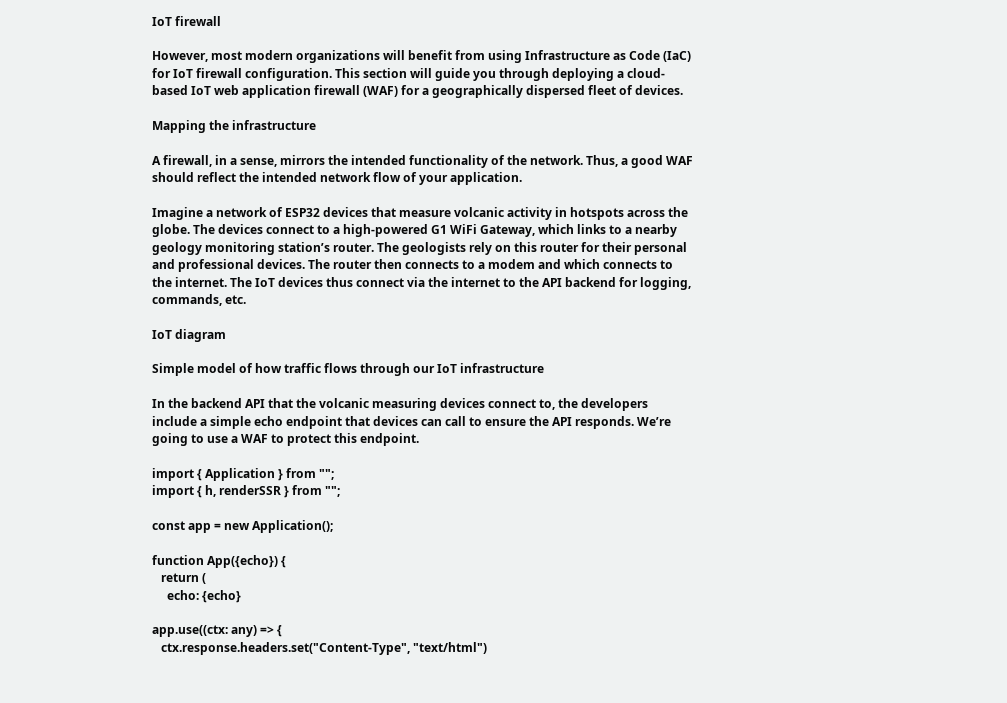IoT firewall

However, most modern organizations will benefit from using Infrastructure as Code (IaC) for IoT firewall configuration. This section will guide you through deploying a cloud-based IoT web application firewall (WAF) for a geographically dispersed fleet of devices.

Mapping the infrastructure

A firewall, in a sense, mirrors the intended functionality of the network. Thus, a good WAF should reflect the intended network flow of your application.

Imagine a network of ESP32 devices that measure volcanic activity in hotspots across the globe. The devices connect to a high-powered G1 WiFi Gateway, which links to a nearby geology monitoring station’s router. The geologists rely on this router for their personal and professional devices. The router then connects to a modem and which connects to the internet. The IoT devices thus connect via the internet to the API backend for logging, commands, etc.

IoT diagram

Simple model of how traffic flows through our IoT infrastructure

In the backend API that the volcanic measuring devices connect to, the developers include a simple echo endpoint that devices can call to ensure the API responds. We’re going to use a WAF to protect this endpoint.

import { Application } from "";
import { h, renderSSR } from "";

const app = new Application();

function App({echo}) {
   return (
     echo: {echo}

app.use((ctx: any) => {
   ctx.response.headers.set("Content-Type", "text/html")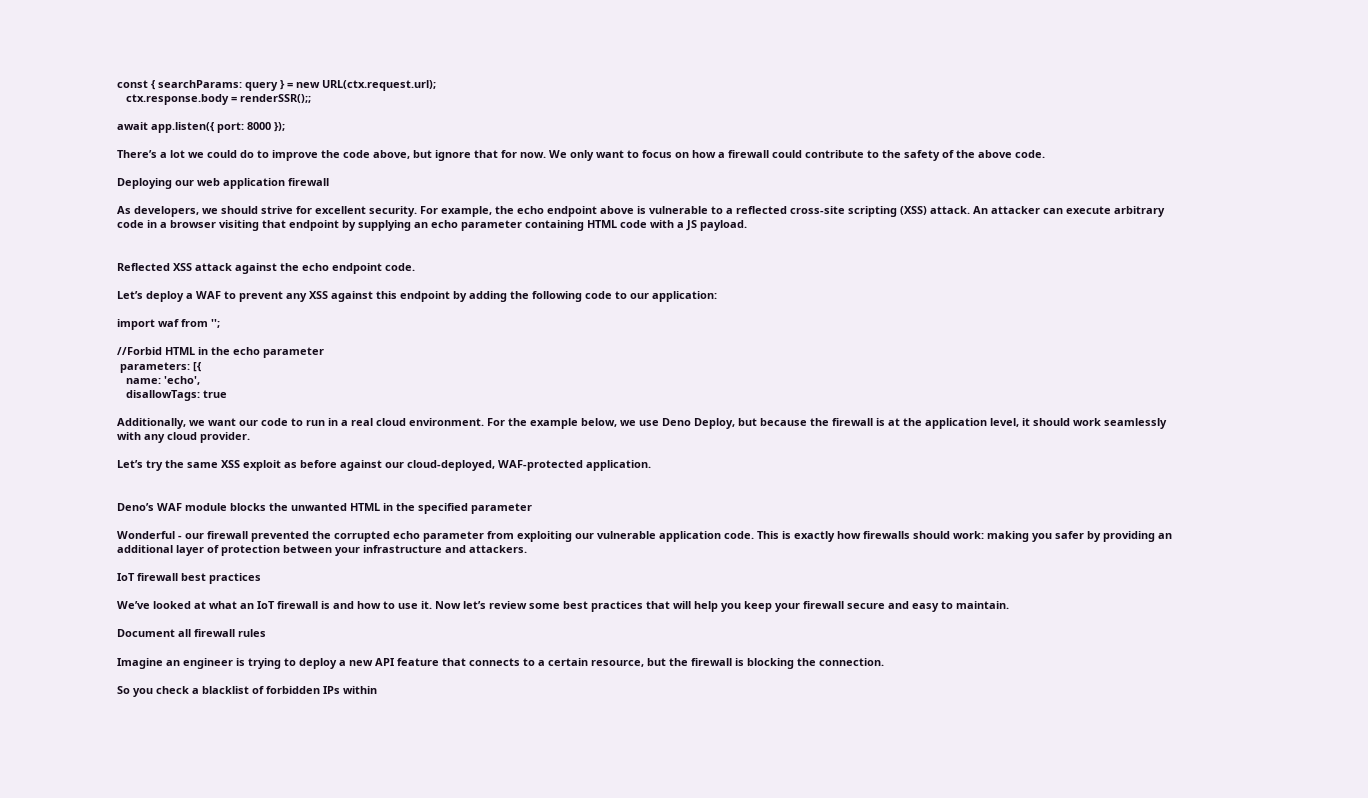const { searchParams: query } = new URL(ctx.request.url);
   ctx.response.body = renderSSR();;

await app.listen({ port: 8000 });

There’s a lot we could do to improve the code above, but ignore that for now. We only want to focus on how a firewall could contribute to the safety of the above code.

Deploying our web application firewall

As developers, we should strive for excellent security. For example, the echo endpoint above is vulnerable to a reflected cross-site scripting (XSS) attack. An attacker can execute arbitrary code in a browser visiting that endpoint by supplying an echo parameter containing HTML code with a JS payload.


Reflected XSS attack against the echo endpoint code.

Let’s deploy a WAF to prevent any XSS against this endpoint by adding the following code to our application:

import waf from '';

//Forbid HTML in the echo parameter
 parameters: [{
   name: 'echo',
   disallowTags: true

Additionally, we want our code to run in a real cloud environment. For the example below, we use Deno Deploy, but because the firewall is at the application level, it should work seamlessly with any cloud provider.

Let’s try the same XSS exploit as before against our cloud-deployed, WAF-protected application.


Deno’s WAF module blocks the unwanted HTML in the specified parameter

Wonderful - our firewall prevented the corrupted echo parameter from exploiting our vulnerable application code. This is exactly how firewalls should work: making you safer by providing an additional layer of protection between your infrastructure and attackers.

IoT firewall best practices

We’ve looked at what an IoT firewall is and how to use it. Now let’s review some best practices that will help you keep your firewall secure and easy to maintain.

Document all firewall rules

Imagine an engineer is trying to deploy a new API feature that connects to a certain resource, but the firewall is blocking the connection.

So you check a blacklist of forbidden IPs within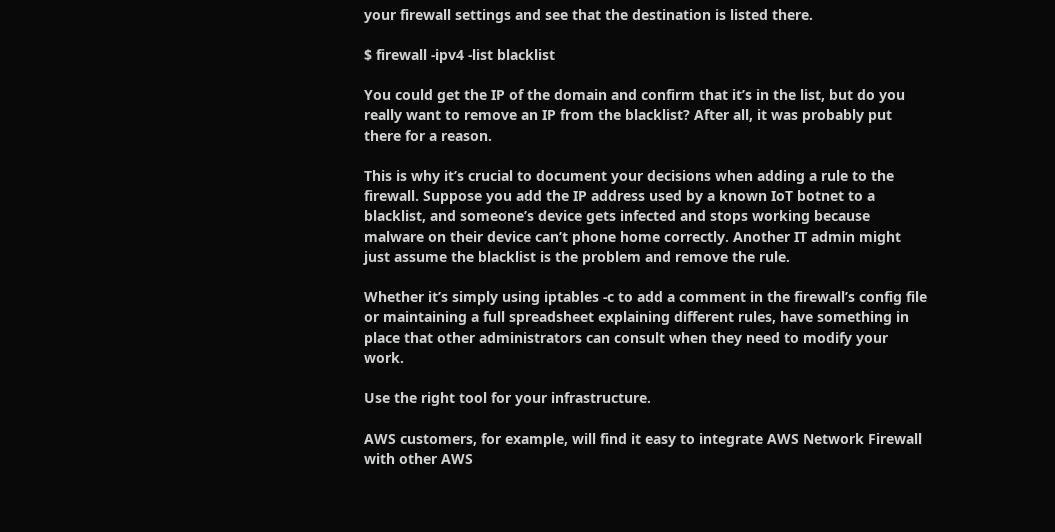your firewall settings and see that the destination is listed there.

$ firewall -ipv4 -list blacklist

You could get the IP of the domain and confirm that it’s in the list, but do you really want to remove an IP from the blacklist? After all, it was probably put there for a reason.

This is why it’s crucial to document your decisions when adding a rule to the firewall. Suppose you add the IP address used by a known IoT botnet to a blacklist, and someone’s device gets infected and stops working because malware on their device can’t phone home correctly. Another IT admin might just assume the blacklist is the problem and remove the rule.

Whether it’s simply using iptables -c to add a comment in the firewall’s config file or maintaining a full spreadsheet explaining different rules, have something in place that other administrators can consult when they need to modify your work.

Use the right tool for your infrastructure.

AWS customers, for example, will find it easy to integrate AWS Network Firewall with other AWS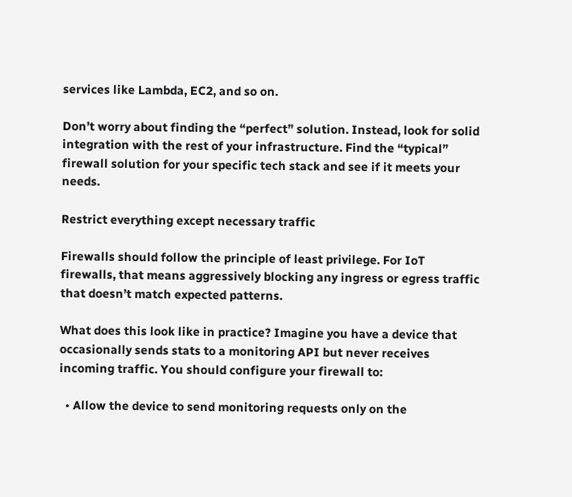services like Lambda, EC2, and so on.

Don’t worry about finding the “perfect” solution. Instead, look for solid integration with the rest of your infrastructure. Find the “typical” firewall solution for your specific tech stack and see if it meets your needs.

Restrict everything except necessary traffic

Firewalls should follow the principle of least privilege. For IoT firewalls, that means aggressively blocking any ingress or egress traffic that doesn’t match expected patterns.

What does this look like in practice? Imagine you have a device that occasionally sends stats to a monitoring API but never receives incoming traffic. You should configure your firewall to:

  • Allow the device to send monitoring requests only on the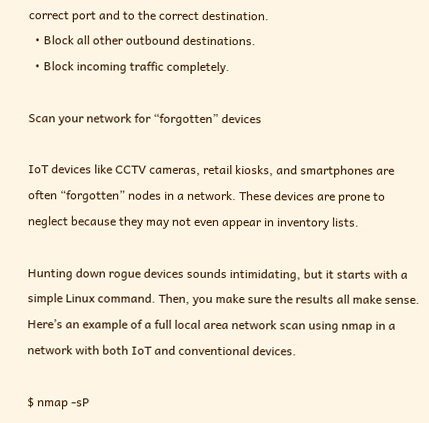correct port and to the correct destination.
  • Block all other outbound destinations.
  • Block incoming traffic completely.

Scan your network for “forgotten” devices

IoT devices like CCTV cameras, retail kiosks, and smartphones are often “forgotten” nodes in a network. These devices are prone to neglect because they may not even appear in inventory lists.

Hunting down rogue devices sounds intimidating, but it starts with a simple Linux command. Then, you make sure the results all make sense. Here’s an example of a full local area network scan using nmap in a network with both IoT and conventional devices.

$ nmap -sP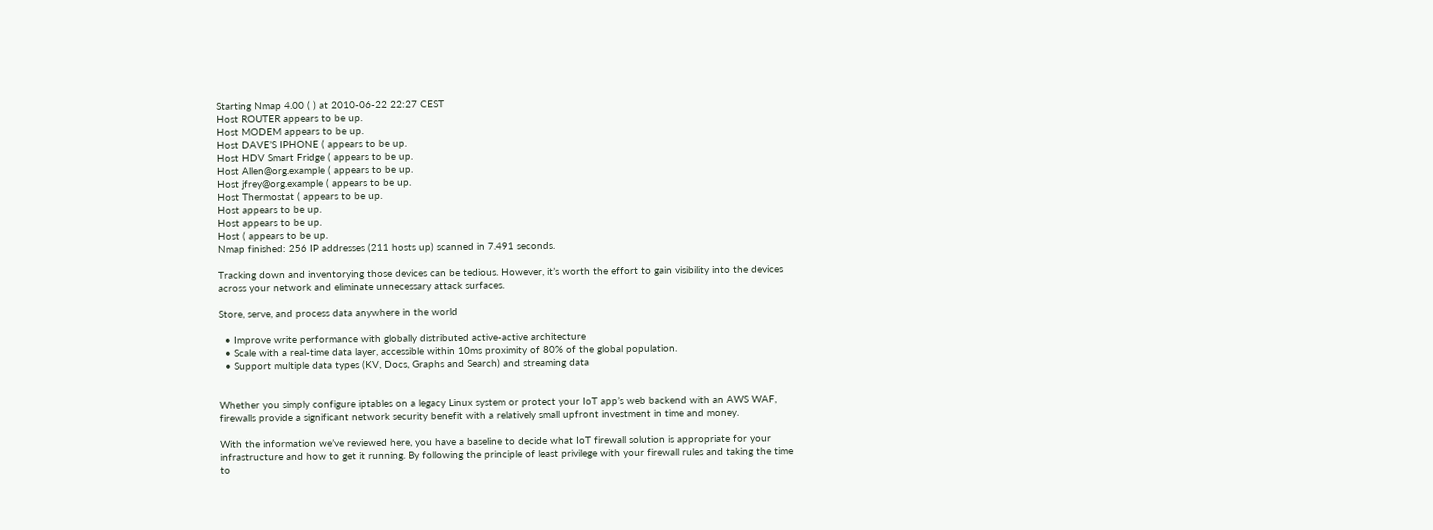Starting Nmap 4.00 ( ) at 2010-06-22 22:27 CEST
Host ROUTER appears to be up.
Host MODEM appears to be up.
Host DAVE’S IPHONE ( appears to be up.
Host HDV Smart Fridge ( appears to be up.
Host Allen@org.example ( appears to be up.
Host jfrey@org.example ( appears to be up.
Host Thermostat ( appears to be up.
Host appears to be up.
Host appears to be up.
Host ( appears to be up.
Nmap finished: 256 IP addresses (211 hosts up) scanned in 7.491 seconds.

Tracking down and inventorying those devices can be tedious. However, it’s worth the effort to gain visibility into the devices across your network and eliminate unnecessary attack surfaces.

Store, serve, and process data anywhere in the world

  • Improve write performance with globally distributed active-active architecture
  • Scale with a real-time data layer, accessible within 10ms proximity of 80% of the global population.
  • Support multiple data types (KV, Docs, Graphs and Search) and streaming data


Whether you simply configure iptables on a legacy Linux system or protect your IoT app’s web backend with an AWS WAF, firewalls provide a significant network security benefit with a relatively small upfront investment in time and money.

With the information we’ve reviewed here, you have a baseline to decide what IoT firewall solution is appropriate for your infrastructure and how to get it running. By following the principle of least privilege with your firewall rules and taking the time to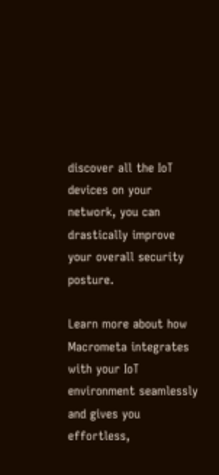discover all the IoT devices on your network, you can drastically improve your overall security posture.

Learn more about how Macrometa integrates with your IoT environment seamlessly and gives you effortless,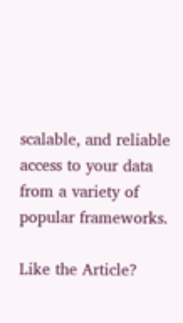scalable, and reliable access to your data from a variety of popular frameworks.

Like the Article?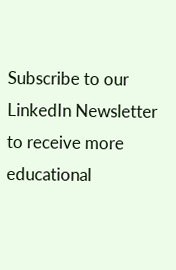Subscribe to our LinkedIn Newsletter to receive more educational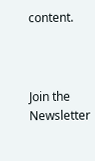content.



Join the Newsletter